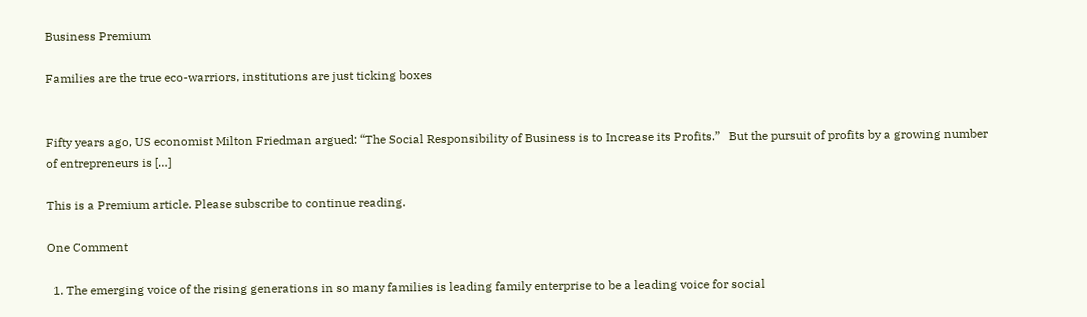Business Premium

Families are the true eco-warriors, institutions are just ticking boxes


Fifty years ago, US economist Milton Friedman argued: “The Social Responsibility of Business is to Increase its Profits.”   But the pursuit of profits by a growing number of entrepreneurs is […]

This is a Premium article. Please subscribe to continue reading.

One Comment

  1. The emerging voice of the rising generations in so many families is leading family enterprise to be a leading voice for social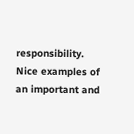responsibility. Nice examples of an important and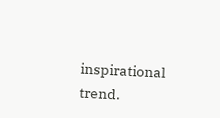inspirational trend.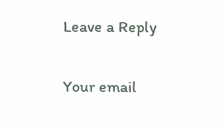Leave a Reply

Your email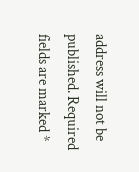address will not be published. Required fields are marked *